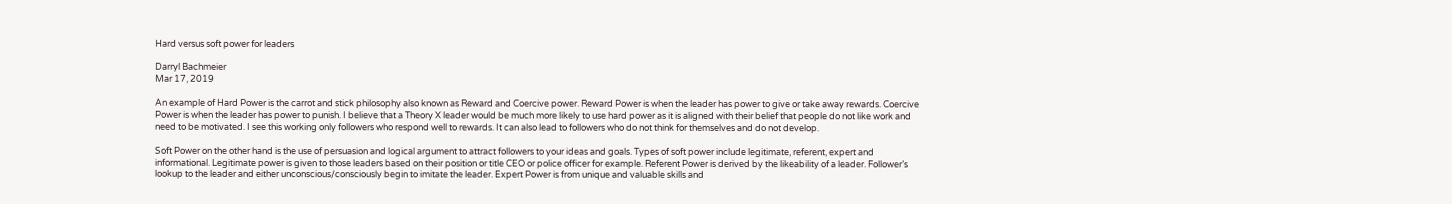Hard versus soft power for leaders

Darryl Bachmeier
Mar 17, 2019

An example of Hard Power is the carrot and stick philosophy also known as Reward and Coercive power. Reward Power is when the leader has power to give or take away rewards. Coercive Power is when the leader has power to punish. I believe that a Theory X leader would be much more likely to use hard power as it is aligned with their belief that people do not like work and need to be motivated. I see this working only followers who respond well to rewards. It can also lead to followers who do not think for themselves and do not develop.

Soft Power on the other hand is the use of persuasion and logical argument to attract followers to your ideas and goals. Types of soft power include legitimate, referent, expert and informational. Legitimate power is given to those leaders based on their position or title CEO or police officer for example. Referent Power is derived by the likeability of a leader. Follower’s lookup to the leader and either unconscious/consciously begin to imitate the leader. Expert Power is from unique and valuable skills and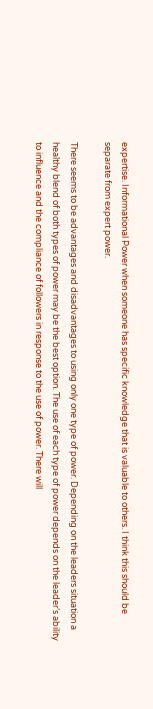expertise. Informational Power when someone has specific knowledge that is valuable to others. I think this should be separate from expert power.

There seems to be advantages and disadvantages to using only one type of power. Depending on the leaders situation a healthy blend of both types of power may be the best option. The use of each type of power depends on the leader’s ability to influence and the compliance of followers in response to the use of power. There will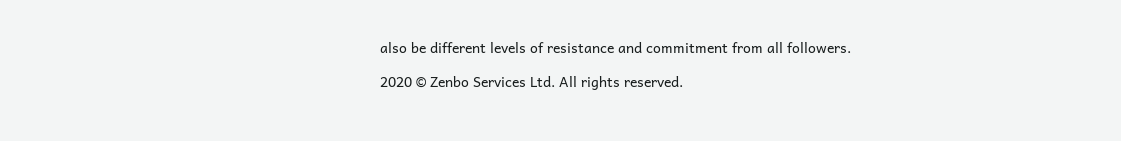also be different levels of resistance and commitment from all followers.

2020 © Zenbo Services Ltd. All rights reserved.